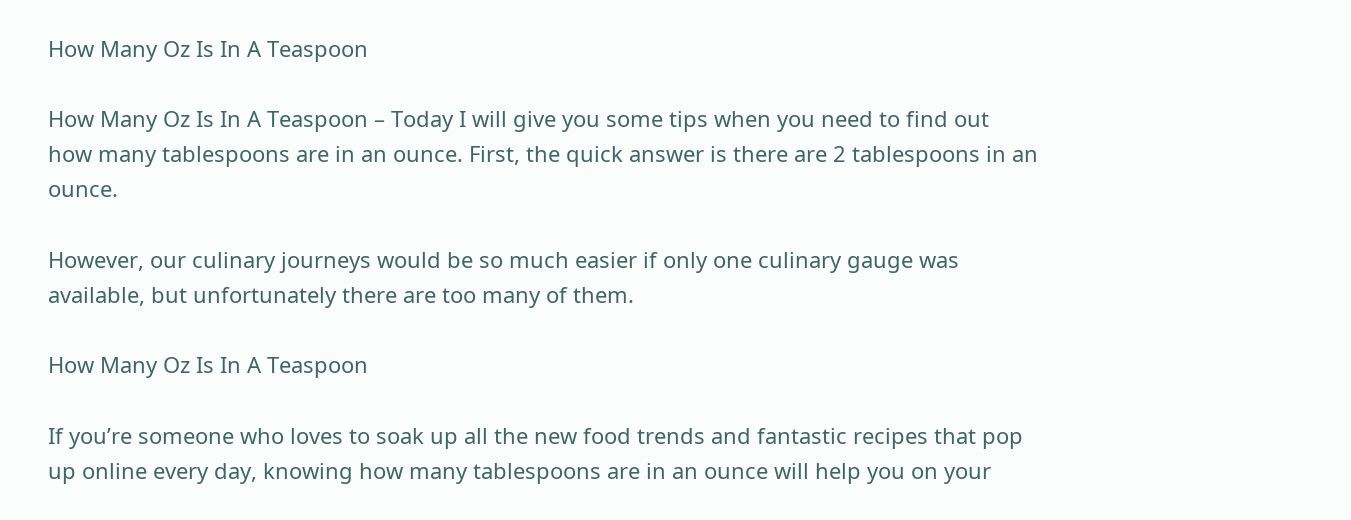How Many Oz Is In A Teaspoon

How Many Oz Is In A Teaspoon – Today I will give you some tips when you need to find out how many tablespoons are in an ounce. First, the quick answer is there are 2 tablespoons in an ounce.

However, our culinary journeys would be so much easier if only one culinary gauge was available, but unfortunately there are too many of them.

How Many Oz Is In A Teaspoon

If you’re someone who loves to soak up all the new food trends and fantastic recipes that pop up online every day, knowing how many tablespoons are in an ounce will help you on your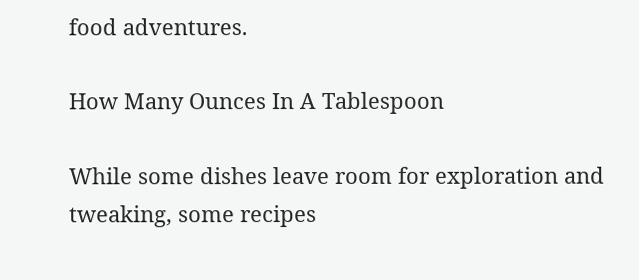food adventures.

How Many Ounces In A Tablespoon

While some dishes leave room for exploration and tweaking, some recipes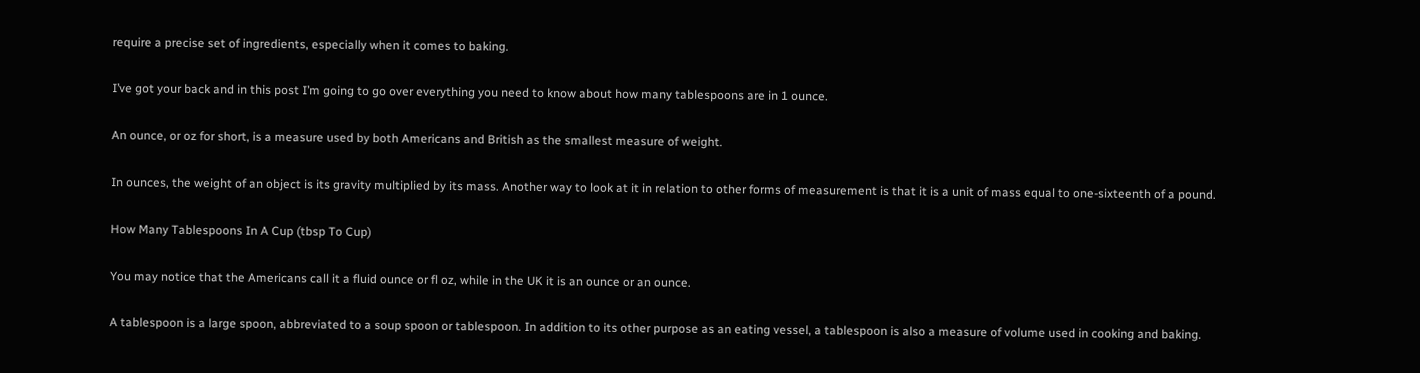require a precise set of ingredients, especially when it comes to baking.

I’ve got your back and in this post I’m going to go over everything you need to know about how many tablespoons are in 1 ounce.

An ounce, or oz for short, is a measure used by both Americans and British as the smallest measure of weight.

In ounces, the weight of an object is its gravity multiplied by its mass. Another way to look at it in relation to other forms of measurement is that it is a unit of mass equal to one-sixteenth of a pound.

How Many Tablespoons In A Cup (tbsp To Cup)

You may notice that the Americans call it a fluid ounce or fl oz, while in the UK it is an ounce or an ounce.

A tablespoon is a large spoon, abbreviated to a soup spoon or tablespoon. In addition to its other purpose as an eating vessel, a tablespoon is also a measure of volume used in cooking and baking.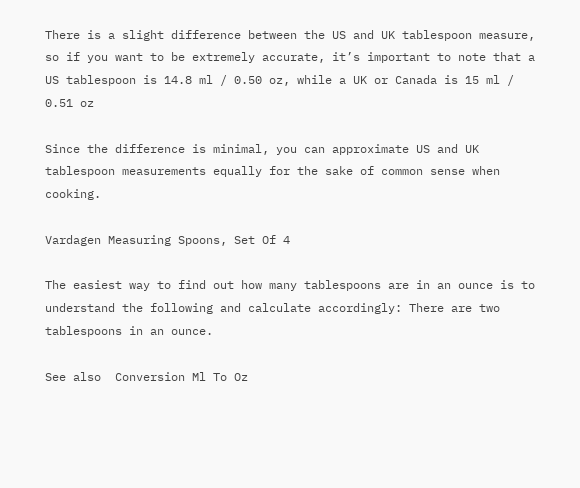There is a slight difference between the US and UK tablespoon measure, so if you want to be extremely accurate, it’s important to note that a US tablespoon is 14.8 ml / 0.50 oz, while a UK or Canada is 15 ml / 0.51 oz

Since the difference is minimal, you can approximate US and UK tablespoon measurements equally for the sake of common sense when cooking.

Vardagen Measuring Spoons, Set Of 4

The easiest way to find out how many tablespoons are in an ounce is to understand the following and calculate accordingly: There are two tablespoons in an ounce.

See also  Conversion Ml To Oz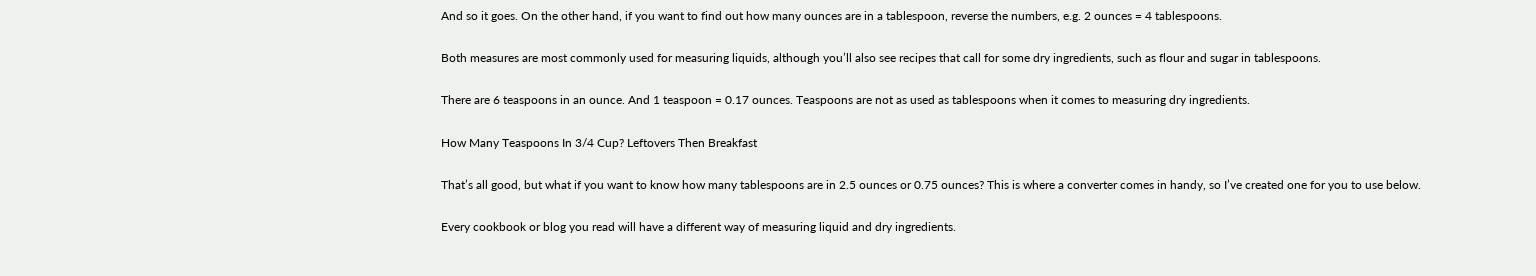And so it goes. On the other hand, if you want to find out how many ounces are in a tablespoon, reverse the numbers, e.g. 2 ounces = 4 tablespoons.

Both measures are most commonly used for measuring liquids, although you’ll also see recipes that call for some dry ingredients, such as flour and sugar in tablespoons.

There are 6 teaspoons in an ounce. And 1 teaspoon = 0.17 ounces. Teaspoons are not as used as tablespoons when it comes to measuring dry ingredients.

How Many Teaspoons In 3/4 Cup? Leftovers Then Breakfast

That’s all good, but what if you want to know how many tablespoons are in 2.5 ounces or 0.75 ounces? This is where a converter comes in handy, so I’ve created one for you to use below.

Every cookbook or blog you read will have a different way of measuring liquid and dry ingredients.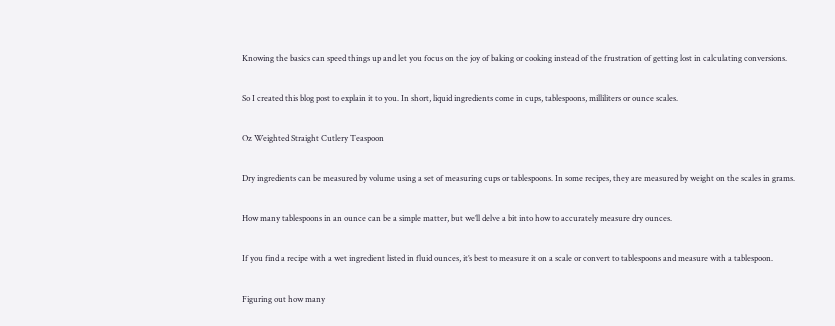Knowing the basics can speed things up and let you focus on the joy of baking or cooking instead of the frustration of getting lost in calculating conversions.

So I created this blog post to explain it to you. In short, liquid ingredients come in cups, tablespoons, milliliters or ounce scales.

Oz Weighted Straight Cutlery Teaspoon

Dry ingredients can be measured by volume using a set of measuring cups or tablespoons. In some recipes, they are measured by weight on the scales in grams.

How many tablespoons in an ounce can be a simple matter, but we’ll delve a bit into how to accurately measure dry ounces.

If you find a recipe with a wet ingredient listed in fluid ounces, it’s best to measure it on a scale or convert to tablespoons and measure with a tablespoon.

Figuring out how many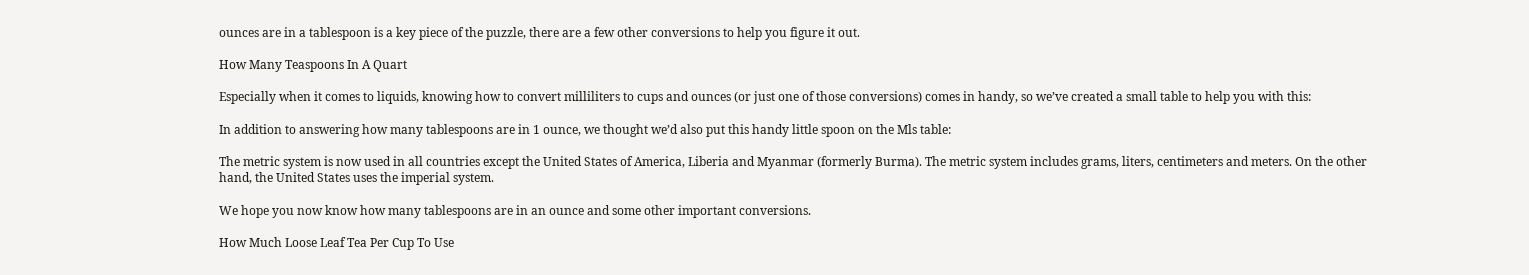ounces are in a tablespoon is a key piece of the puzzle, there are a few other conversions to help you figure it out.

How Many Teaspoons In A Quart

Especially when it comes to liquids, knowing how to convert milliliters to cups and ounces (or just one of those conversions) comes in handy, so we’ve created a small table to help you with this:

In addition to answering how many tablespoons are in 1 ounce, we thought we’d also put this handy little spoon on the Mls table:

The metric system is now used in all countries except the United States of America, Liberia and Myanmar (formerly Burma). The metric system includes grams, liters, centimeters and meters. On the other hand, the United States uses the imperial system.

We hope you now know how many tablespoons are in an ounce and some other important conversions.

How Much Loose Leaf Tea Per Cup To Use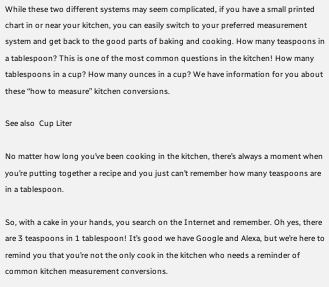While these two different systems may seem complicated, if you have a small printed chart in or near your kitchen, you can easily switch to your preferred measurement system and get back to the good parts of baking and cooking. How many teaspoons in a tablespoon? This is one of the most common questions in the kitchen! How many tablespoons in a cup? How many ounces in a cup? We have information for you about these “how to measure” kitchen conversions.

See also  Cup Liter

No matter how long you’ve been cooking in the kitchen, there’s always a moment when you’re putting together a recipe and you just can’t remember how many teaspoons are in a tablespoon.

So, with a cake in your hands, you search on the Internet and remember. Oh yes, there are 3 teaspoons in 1 tablespoon! It’s good we have Google and Alexa, but we’re here to remind you that you’re not the only cook in the kitchen who needs a reminder of common kitchen measurement conversions.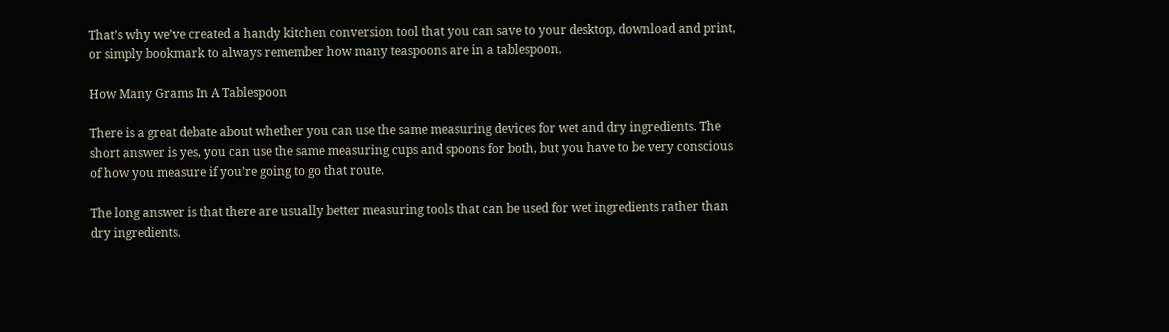That’s why we’ve created a handy kitchen conversion tool that you can save to your desktop, download and print, or simply bookmark to always remember how many teaspoons are in a tablespoon.

How Many Grams In A Tablespoon

There is a great debate about whether you can use the same measuring devices for wet and dry ingredients. The short answer is yes, you can use the same measuring cups and spoons for both, but you have to be very conscious of how you measure if you’re going to go that route.

The long answer is that there are usually better measuring tools that can be used for wet ingredients rather than dry ingredients.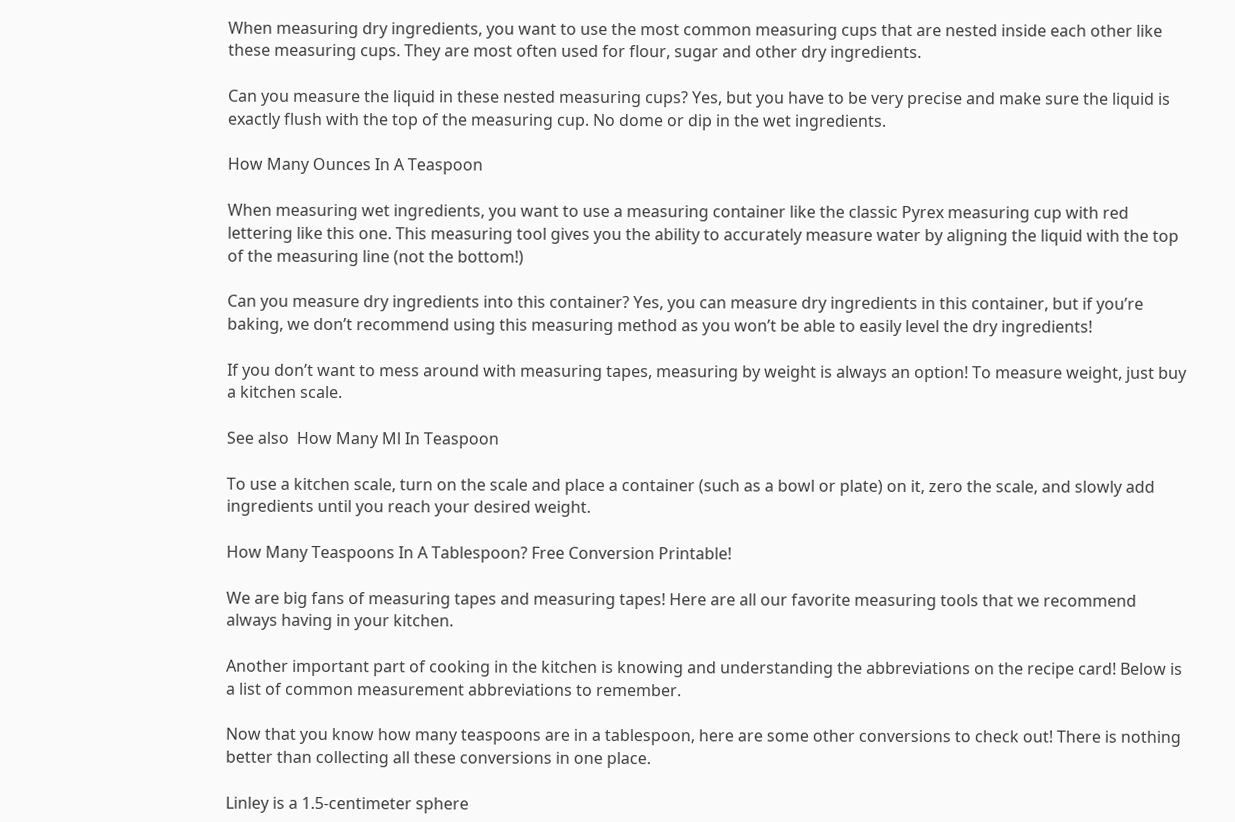When measuring dry ingredients, you want to use the most common measuring cups that are nested inside each other like these measuring cups. They are most often used for flour, sugar and other dry ingredients.

Can you measure the liquid in these nested measuring cups? Yes, but you have to be very precise and make sure the liquid is exactly flush with the top of the measuring cup. No dome or dip in the wet ingredients.

How Many Ounces In A Teaspoon

When measuring wet ingredients, you want to use a measuring container like the classic Pyrex measuring cup with red lettering like this one. This measuring tool gives you the ability to accurately measure water by aligning the liquid with the top of the measuring line (not the bottom!)

Can you measure dry ingredients into this container? Yes, you can measure dry ingredients in this container, but if you’re baking, we don’t recommend using this measuring method as you won’t be able to easily level the dry ingredients!

If you don’t want to mess around with measuring tapes, measuring by weight is always an option! To measure weight, just buy a kitchen scale.

See also  How Many Ml In Teaspoon

To use a kitchen scale, turn on the scale and place a container (such as a bowl or plate) on it, zero the scale, and slowly add ingredients until you reach your desired weight.

How Many Teaspoons In A Tablespoon? Free Conversion Printable!

We are big fans of measuring tapes and measuring tapes! Here are all our favorite measuring tools that we recommend always having in your kitchen.

Another important part of cooking in the kitchen is knowing and understanding the abbreviations on the recipe card! Below is a list of common measurement abbreviations to remember.

Now that you know how many teaspoons are in a tablespoon, here are some other conversions to check out! There is nothing better than collecting all these conversions in one place.

Linley is a 1.5-centimeter sphere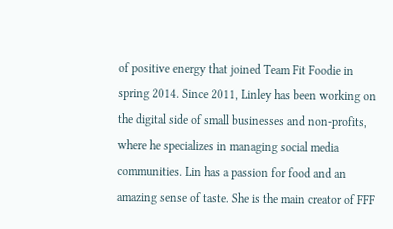of positive energy that joined Team Fit Foodie in spring 2014. Since 2011, Linley has been working on the digital side of small businesses and non-profits, where he specializes in managing social media communities. Lin has a passion for food and an amazing sense of taste. She is the main creator of FFF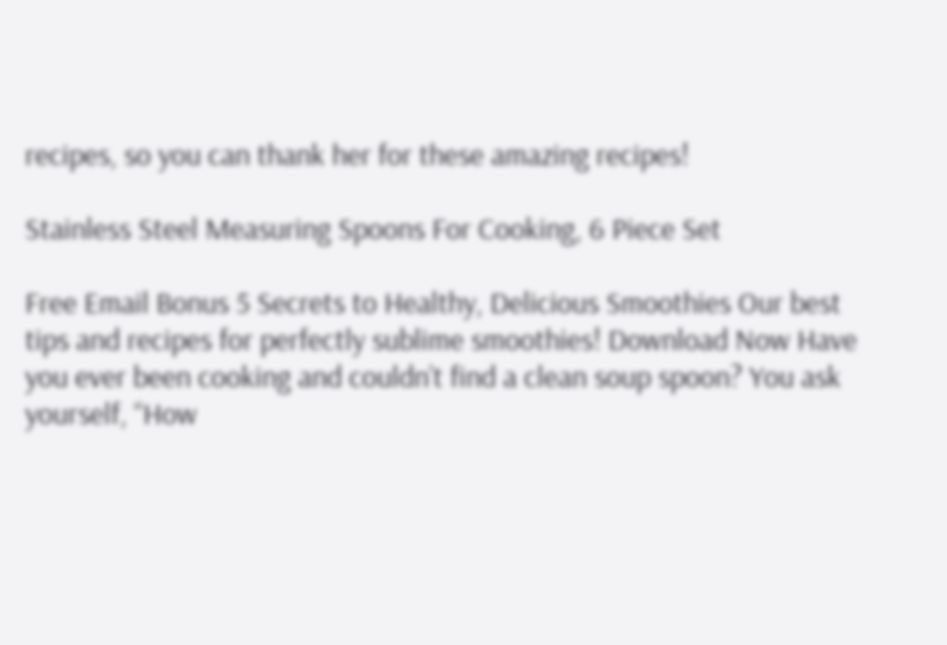recipes, so you can thank her for these amazing recipes!

Stainless Steel Measuring Spoons For Cooking, 6 Piece Set

Free Email Bonus 5 Secrets to Healthy, Delicious Smoothies Our best tips and recipes for perfectly sublime smoothies! Download Now Have you ever been cooking and couldn’t find a clean soup spoon? You ask yourself, “How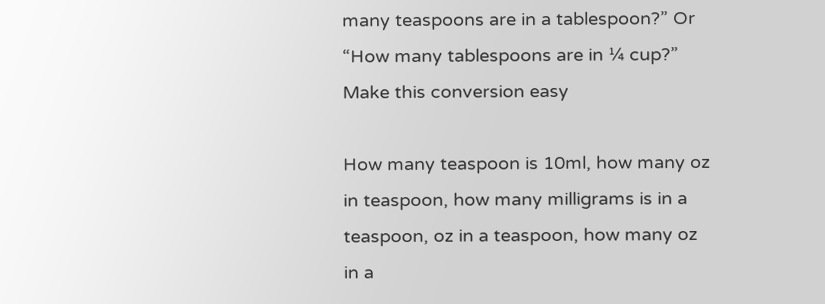many teaspoons are in a tablespoon?” Or “How many tablespoons are in ¼ cup?” Make this conversion easy

How many teaspoon is 10ml, how many oz in teaspoon, how many milligrams is in a teaspoon, oz in a teaspoon, how many oz in a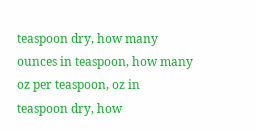teaspoon dry, how many ounces in teaspoon, how many oz per teaspoon, oz in teaspoon dry, how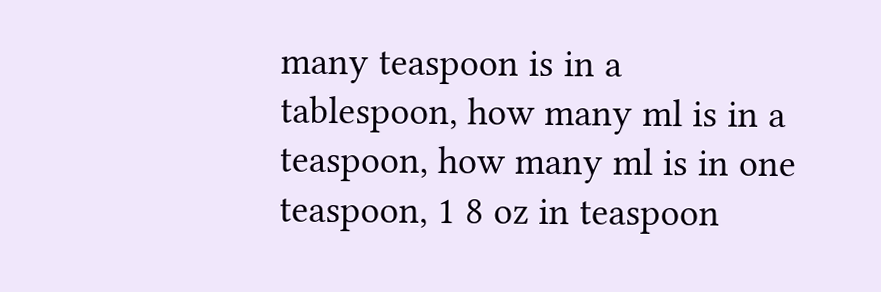many teaspoon is in a tablespoon, how many ml is in a teaspoon, how many ml is in one teaspoon, 1 8 oz in teaspoon